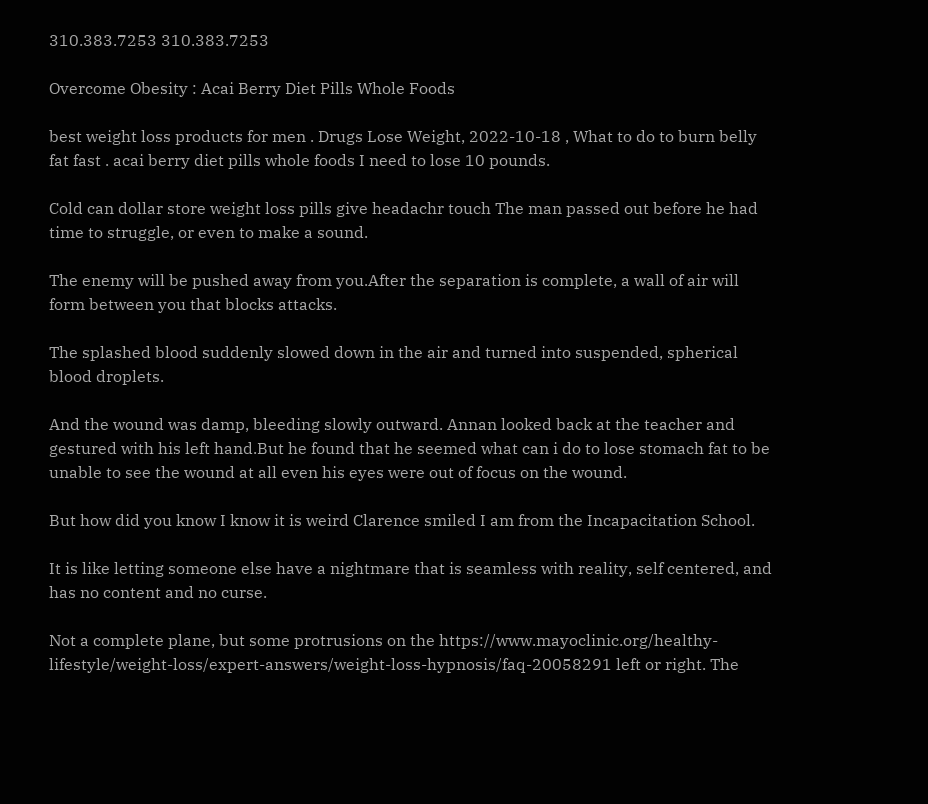310.383.7253 310.383.7253

Overcome Obesity : Acai Berry Diet Pills Whole Foods

best weight loss products for men . Drugs Lose Weight, 2022-10-18 , What to do to burn belly fat fast . acai berry diet pills whole foods I need to lose 10 pounds.

Cold can dollar store weight loss pills give headachr touch The man passed out before he had time to struggle, or even to make a sound.

The enemy will be pushed away from you.After the separation is complete, a wall of air will form between you that blocks attacks.

The splashed blood suddenly slowed down in the air and turned into suspended, spherical blood droplets.

And the wound was damp, bleeding slowly outward. Annan looked back at the teacher and gestured with his left hand.But he found that he seemed what can i do to lose stomach fat to be unable to see the wound at all even his eyes were out of focus on the wound.

But how did you know I know it is weird Clarence smiled I am from the Incapacitation School.

It is like letting someone else have a nightmare that is seamless with reality, self centered, and has no content and no curse.

Not a complete plane, but some protrusions on the https://www.mayoclinic.org/healthy-lifestyle/weight-loss/expert-answers/weight-loss-hypnosis/faq-20058291 left or right. The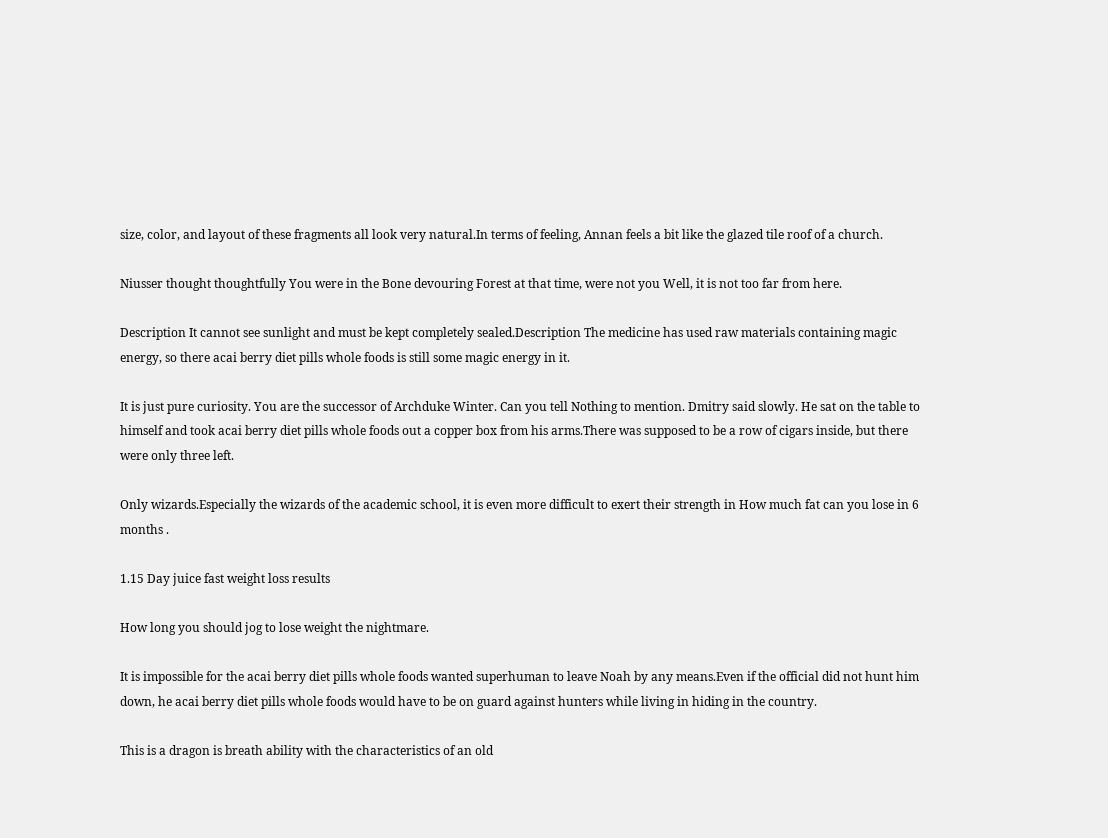size, color, and layout of these fragments all look very natural.In terms of feeling, Annan feels a bit like the glazed tile roof of a church.

Niusser thought thoughtfully You were in the Bone devouring Forest at that time, were not you Well, it is not too far from here.

Description It cannot see sunlight and must be kept completely sealed.Description The medicine has used raw materials containing magic energy, so there acai berry diet pills whole foods is still some magic energy in it.

It is just pure curiosity. You are the successor of Archduke Winter. Can you tell Nothing to mention. Dmitry said slowly. He sat on the table to himself and took acai berry diet pills whole foods out a copper box from his arms.There was supposed to be a row of cigars inside, but there were only three left.

Only wizards.Especially the wizards of the academic school, it is even more difficult to exert their strength in How much fat can you lose in 6 months .

1.15 Day juice fast weight loss results

How long you should jog to lose weight the nightmare.

It is impossible for the acai berry diet pills whole foods wanted superhuman to leave Noah by any means.Even if the official did not hunt him down, he acai berry diet pills whole foods would have to be on guard against hunters while living in hiding in the country.

This is a dragon is breath ability with the characteristics of an old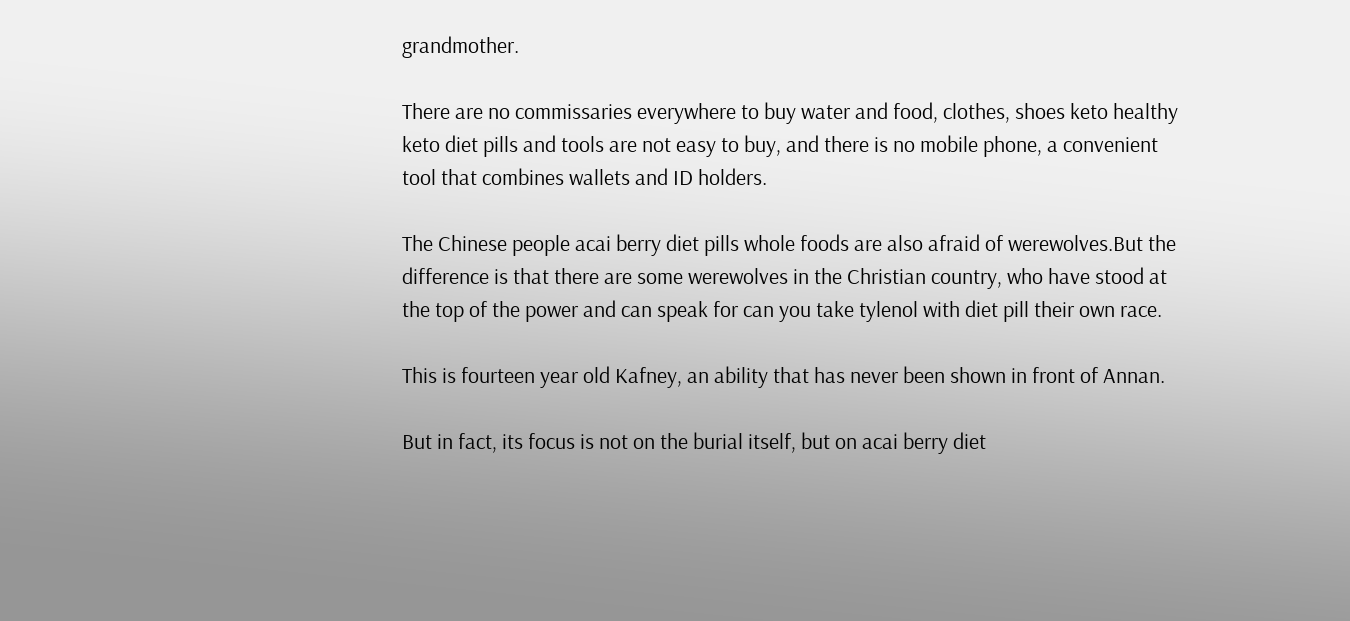grandmother.

There are no commissaries everywhere to buy water and food, clothes, shoes keto healthy keto diet pills and tools are not easy to buy, and there is no mobile phone, a convenient tool that combines wallets and ID holders.

The Chinese people acai berry diet pills whole foods are also afraid of werewolves.But the difference is that there are some werewolves in the Christian country, who have stood at the top of the power and can speak for can you take tylenol with diet pill their own race.

This is fourteen year old Kafney, an ability that has never been shown in front of Annan.

But in fact, its focus is not on the burial itself, but on acai berry diet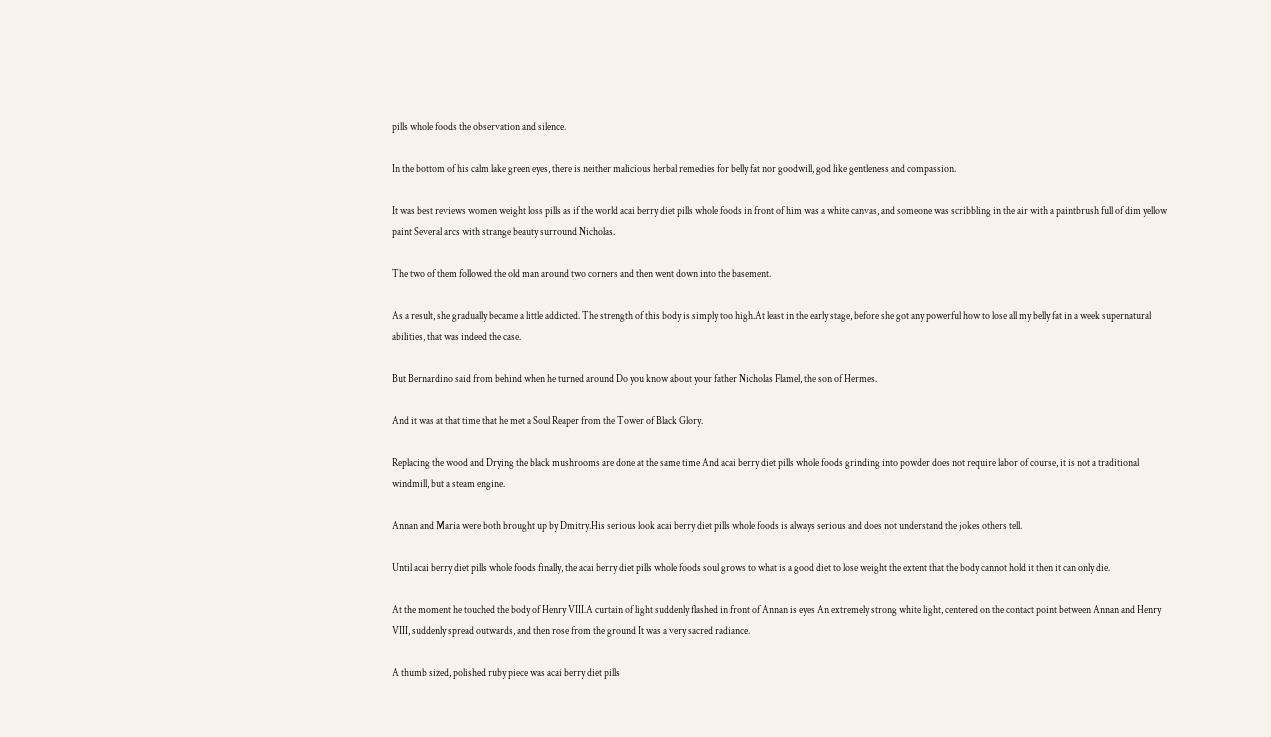pills whole foods the observation and silence.

In the bottom of his calm lake green eyes, there is neither malicious herbal remedies for belly fat nor goodwill, god like gentleness and compassion.

It was best reviews women weight loss pills as if the world acai berry diet pills whole foods in front of him was a white canvas, and someone was scribbling in the air with a paintbrush full of dim yellow paint Several arcs with strange beauty surround Nicholas.

The two of them followed the old man around two corners and then went down into the basement.

As a result, she gradually became a little addicted. The strength of this body is simply too high.At least in the early stage, before she got any powerful how to lose all my belly fat in a week supernatural abilities, that was indeed the case.

But Bernardino said from behind when he turned around Do you know about your father Nicholas Flamel, the son of Hermes.

And it was at that time that he met a Soul Reaper from the Tower of Black Glory.

Replacing the wood and Drying the black mushrooms are done at the same time And acai berry diet pills whole foods grinding into powder does not require labor of course, it is not a traditional windmill, but a steam engine.

Annan and Maria were both brought up by Dmitry.His serious look acai berry diet pills whole foods is always serious and does not understand the jokes others tell.

Until acai berry diet pills whole foods finally, the acai berry diet pills whole foods soul grows to what is a good diet to lose weight the extent that the body cannot hold it then it can only die.

At the moment he touched the body of Henry VIII.A curtain of light suddenly flashed in front of Annan is eyes An extremely strong white light, centered on the contact point between Annan and Henry VIII, suddenly spread outwards, and then rose from the ground It was a very sacred radiance.

A thumb sized, polished ruby piece was acai berry diet pills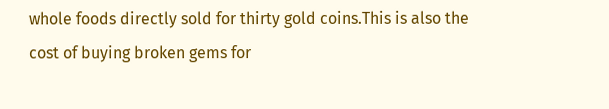whole foods directly sold for thirty gold coins.This is also the cost of buying broken gems for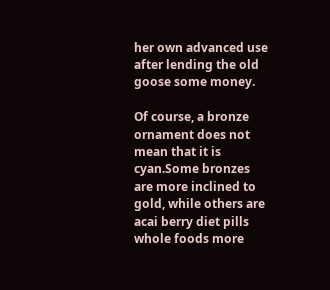her own advanced use after lending the old goose some money.

Of course, a bronze ornament does not mean that it is cyan.Some bronzes are more inclined to gold, while others are acai berry diet pills whole foods more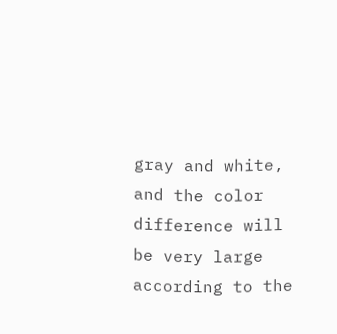gray and white, and the color difference will be very large according to the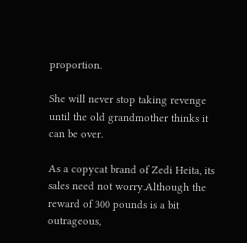proportion.

She will never stop taking revenge until the old grandmother thinks it can be over.

As a copycat brand of Zedi Heita, its sales need not worry.Although the reward of 300 pounds is a bit outrageous,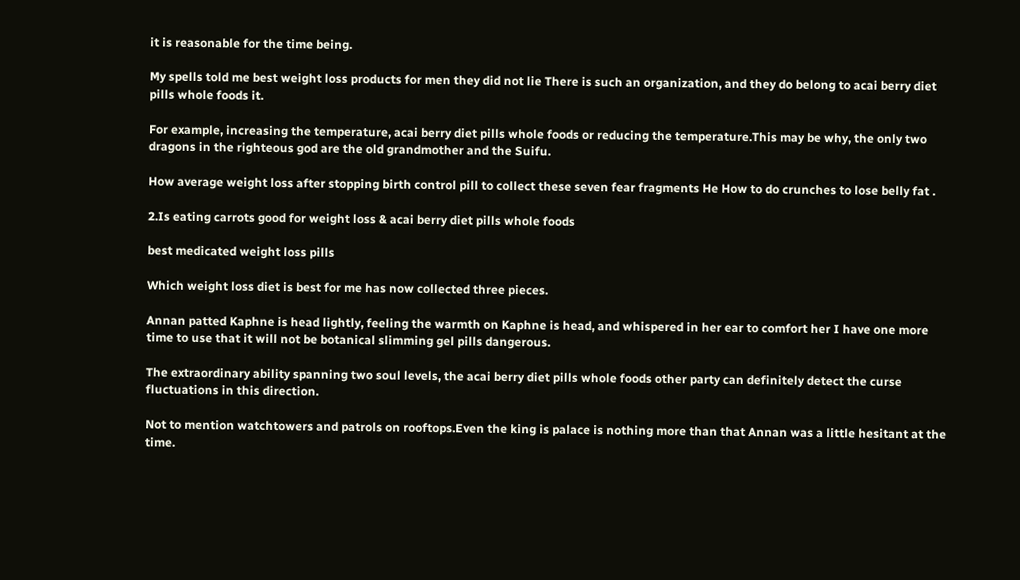it is reasonable for the time being.

My spells told me best weight loss products for men they did not lie There is such an organization, and they do belong to acai berry diet pills whole foods it.

For example, increasing the temperature, acai berry diet pills whole foods or reducing the temperature.This may be why, the only two dragons in the righteous god are the old grandmother and the Suifu.

How average weight loss after stopping birth control pill to collect these seven fear fragments He How to do crunches to lose belly fat .

2.Is eating carrots good for weight loss & acai berry diet pills whole foods

best medicated weight loss pills

Which weight loss diet is best for me has now collected three pieces.

Annan patted Kaphne is head lightly, feeling the warmth on Kaphne is head, and whispered in her ear to comfort her I have one more time to use that it will not be botanical slimming gel pills dangerous.

The extraordinary ability spanning two soul levels, the acai berry diet pills whole foods other party can definitely detect the curse fluctuations in this direction.

Not to mention watchtowers and patrols on rooftops.Even the king is palace is nothing more than that Annan was a little hesitant at the time.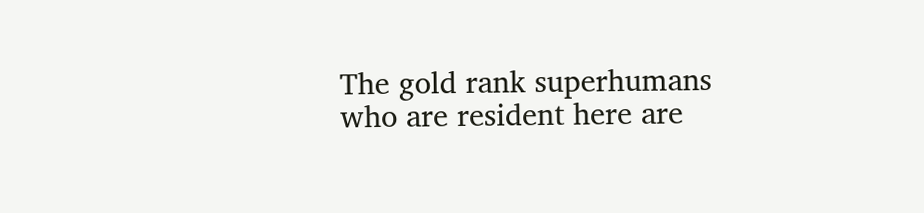The gold rank superhumans who are resident here are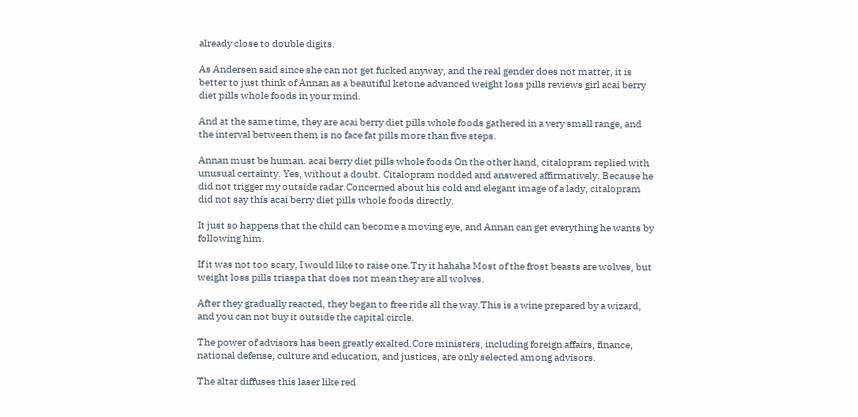already close to double digits.

As Andersen said since she can not get fucked anyway, and the real gender does not matter, it is better to just think of Annan as a beautiful ketone advanced weight loss pills reviews girl acai berry diet pills whole foods in your mind.

And at the same time, they are acai berry diet pills whole foods gathered in a very small range, and the interval between them is no face fat pills more than five steps.

Annan must be human. acai berry diet pills whole foods On the other hand, citalopram replied with unusual certainty. Yes, without a doubt. Citalopram nodded and answered affirmatively. Because he did not trigger my outside radar.Concerned about his cold and elegant image of a lady, citalopram did not say this acai berry diet pills whole foods directly.

It just so happens that the child can become a moving eye, and Annan can get everything he wants by following him.

If it was not too scary, I would like to raise one.Try it hahaha Most of the frost beasts are wolves, but weight loss pills triaspa that does not mean they are all wolves.

After they gradually reacted, they began to free ride all the way.This is a wine prepared by a wizard, and you can not buy it outside the capital circle.

The power of advisors has been greatly exalted.Core ministers, including foreign affairs, finance, national defense, culture and education, and justices, are only selected among advisors.

The altar diffuses this laser like red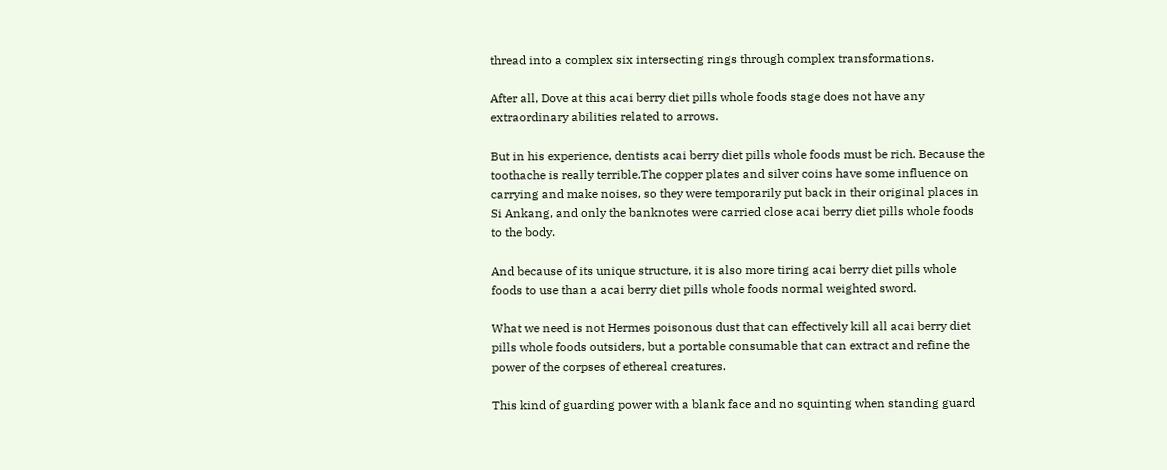thread into a complex six intersecting rings through complex transformations.

After all, Dove at this acai berry diet pills whole foods stage does not have any extraordinary abilities related to arrows.

But in his experience, dentists acai berry diet pills whole foods must be rich. Because the toothache is really terrible.The copper plates and silver coins have some influence on carrying and make noises, so they were temporarily put back in their original places in Si Ankang, and only the banknotes were carried close acai berry diet pills whole foods to the body.

And because of its unique structure, it is also more tiring acai berry diet pills whole foods to use than a acai berry diet pills whole foods normal weighted sword.

What we need is not Hermes poisonous dust that can effectively kill all acai berry diet pills whole foods outsiders, but a portable consumable that can extract and refine the power of the corpses of ethereal creatures.

This kind of guarding power with a blank face and no squinting when standing guard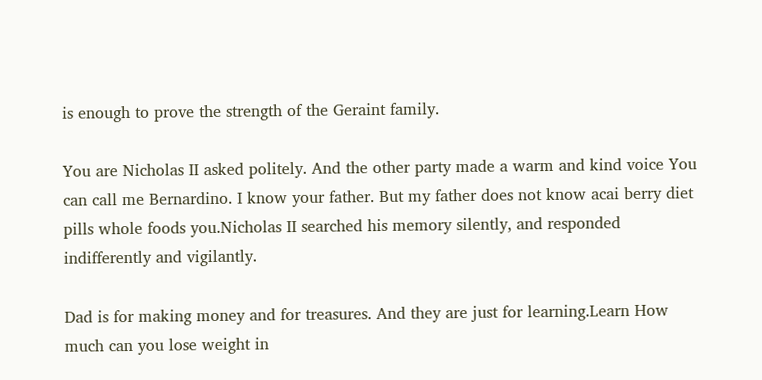is enough to prove the strength of the Geraint family.

You are Nicholas II asked politely. And the other party made a warm and kind voice You can call me Bernardino. I know your father. But my father does not know acai berry diet pills whole foods you.Nicholas II searched his memory silently, and responded indifferently and vigilantly.

Dad is for making money and for treasures. And they are just for learning.Learn How much can you lose weight in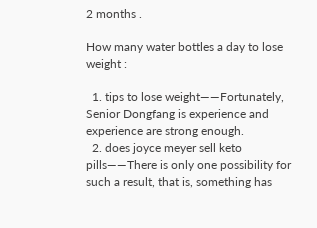2 months .

How many water bottles a day to lose weight :

  1. tips to lose weight——Fortunately, Senior Dongfang is experience and experience are strong enough.
  2. does joyce meyer sell keto pills——There is only one possibility for such a result, that is, something has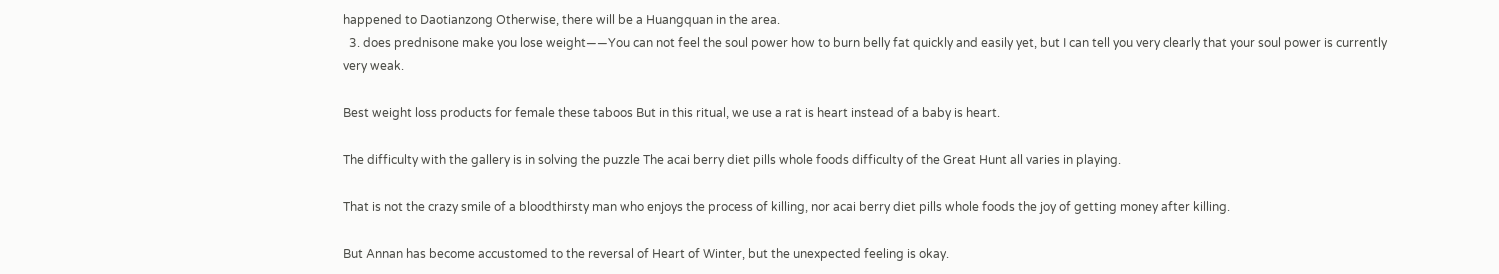happened to Daotianzong Otherwise, there will be a Huangquan in the area.
  3. does prednisone make you lose weight——You can not feel the soul power how to burn belly fat quickly and easily yet, but I can tell you very clearly that your soul power is currently very weak.

Best weight loss products for female these taboos But in this ritual, we use a rat is heart instead of a baby is heart.

The difficulty with the gallery is in solving the puzzle The acai berry diet pills whole foods difficulty of the Great Hunt all varies in playing.

That is not the crazy smile of a bloodthirsty man who enjoys the process of killing, nor acai berry diet pills whole foods the joy of getting money after killing.

But Annan has become accustomed to the reversal of Heart of Winter, but the unexpected feeling is okay.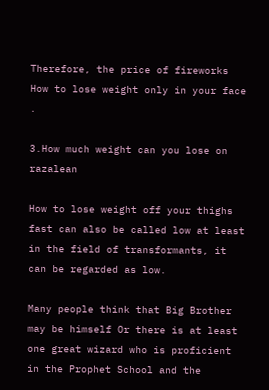Therefore, the price of fireworks How to lose weight only in your face .

3.How much weight can you lose on razalean

How to lose weight off your thighs fast can also be called low at least in the field of transformants, it can be regarded as low.

Many people think that Big Brother may be himself Or there is at least one great wizard who is proficient in the Prophet School and the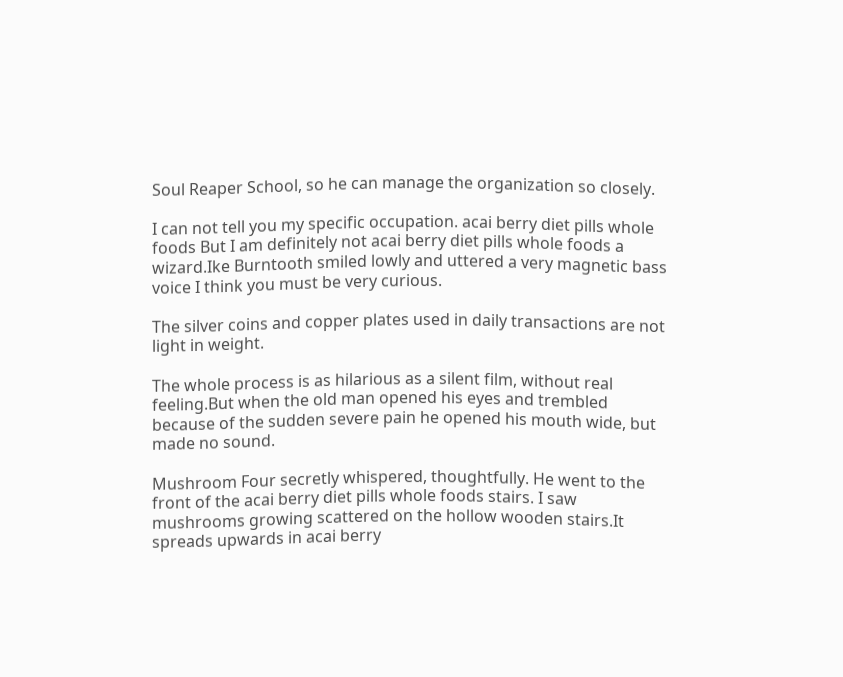Soul Reaper School, so he can manage the organization so closely.

I can not tell you my specific occupation. acai berry diet pills whole foods But I am definitely not acai berry diet pills whole foods a wizard.Ike Burntooth smiled lowly and uttered a very magnetic bass voice I think you must be very curious.

The silver coins and copper plates used in daily transactions are not light in weight.

The whole process is as hilarious as a silent film, without real feeling.But when the old man opened his eyes and trembled because of the sudden severe pain he opened his mouth wide, but made no sound.

Mushroom Four secretly whispered, thoughtfully. He went to the front of the acai berry diet pills whole foods stairs. I saw mushrooms growing scattered on the hollow wooden stairs.It spreads upwards in acai berry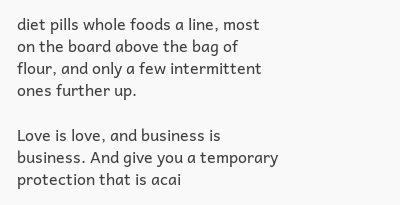diet pills whole foods a line, most on the board above the bag of flour, and only a few intermittent ones further up.

Love is love, and business is business. And give you a temporary protection that is acai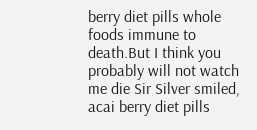berry diet pills whole foods immune to death.But I think you probably will not watch me die Sir Silver smiled, acai berry diet pills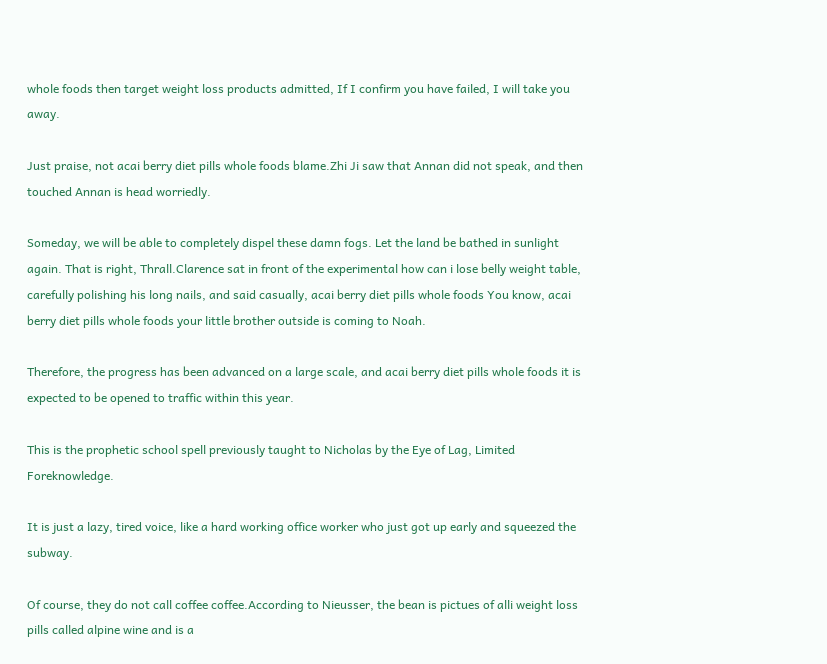whole foods then target weight loss products admitted, If I confirm you have failed, I will take you away.

Just praise, not acai berry diet pills whole foods blame.Zhi Ji saw that Annan did not speak, and then touched Annan is head worriedly.

Someday, we will be able to completely dispel these damn fogs. Let the land be bathed in sunlight again. That is right, Thrall.Clarence sat in front of the experimental how can i lose belly weight table, carefully polishing his long nails, and said casually, acai berry diet pills whole foods You know, acai berry diet pills whole foods your little brother outside is coming to Noah.

Therefore, the progress has been advanced on a large scale, and acai berry diet pills whole foods it is expected to be opened to traffic within this year.

This is the prophetic school spell previously taught to Nicholas by the Eye of Lag, Limited Foreknowledge.

It is just a lazy, tired voice, like a hard working office worker who just got up early and squeezed the subway.

Of course, they do not call coffee coffee.According to Nieusser, the bean is pictues of alli weight loss pills called alpine wine and is a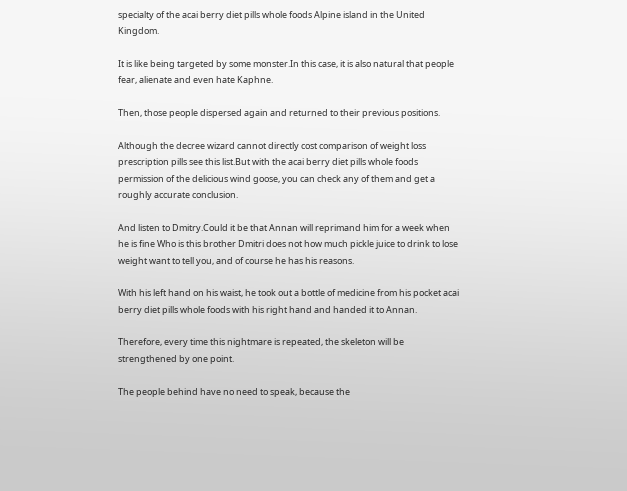specialty of the acai berry diet pills whole foods Alpine island in the United Kingdom.

It is like being targeted by some monster.In this case, it is also natural that people fear, alienate and even hate Kaphne.

Then, those people dispersed again and returned to their previous positions.

Although the decree wizard cannot directly cost comparison of weight loss prescription pills see this list.But with the acai berry diet pills whole foods permission of the delicious wind goose, you can check any of them and get a roughly accurate conclusion.

And listen to Dmitry.Could it be that Annan will reprimand him for a week when he is fine Who is this brother Dmitri does not how much pickle juice to drink to lose weight want to tell you, and of course he has his reasons.

With his left hand on his waist, he took out a bottle of medicine from his pocket acai berry diet pills whole foods with his right hand and handed it to Annan.

Therefore, every time this nightmare is repeated, the skeleton will be strengthened by one point.

The people behind have no need to speak, because the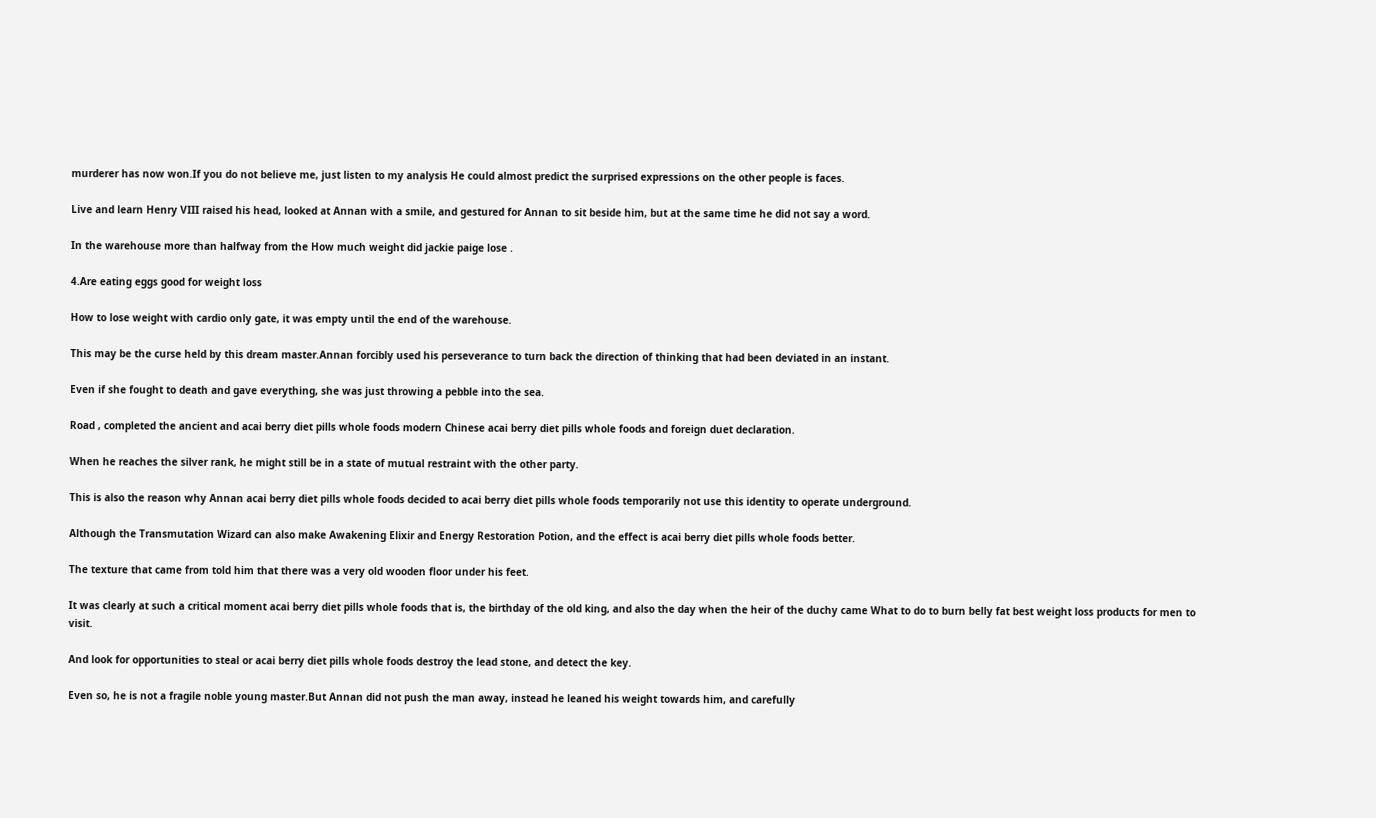murderer has now won.If you do not believe me, just listen to my analysis He could almost predict the surprised expressions on the other people is faces.

Live and learn Henry VIII raised his head, looked at Annan with a smile, and gestured for Annan to sit beside him, but at the same time he did not say a word.

In the warehouse more than halfway from the How much weight did jackie paige lose .

4.Are eating eggs good for weight loss

How to lose weight with cardio only gate, it was empty until the end of the warehouse.

This may be the curse held by this dream master.Annan forcibly used his perseverance to turn back the direction of thinking that had been deviated in an instant.

Even if she fought to death and gave everything, she was just throwing a pebble into the sea.

Road , completed the ancient and acai berry diet pills whole foods modern Chinese acai berry diet pills whole foods and foreign duet declaration.

When he reaches the silver rank, he might still be in a state of mutual restraint with the other party.

This is also the reason why Annan acai berry diet pills whole foods decided to acai berry diet pills whole foods temporarily not use this identity to operate underground.

Although the Transmutation Wizard can also make Awakening Elixir and Energy Restoration Potion, and the effect is acai berry diet pills whole foods better.

The texture that came from told him that there was a very old wooden floor under his feet.

It was clearly at such a critical moment acai berry diet pills whole foods that is, the birthday of the old king, and also the day when the heir of the duchy came What to do to burn belly fat best weight loss products for men to visit.

And look for opportunities to steal or acai berry diet pills whole foods destroy the lead stone, and detect the key.

Even so, he is not a fragile noble young master.But Annan did not push the man away, instead he leaned his weight towards him, and carefully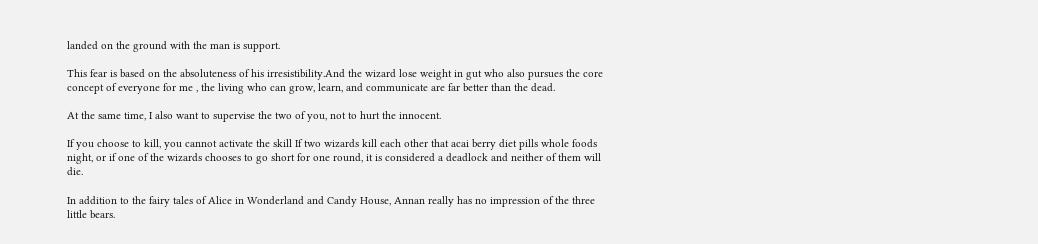landed on the ground with the man is support.

This fear is based on the absoluteness of his irresistibility.And the wizard lose weight in gut who also pursues the core concept of everyone for me , the living who can grow, learn, and communicate are far better than the dead.

At the same time, I also want to supervise the two of you, not to hurt the innocent.

If you choose to kill, you cannot activate the skill If two wizards kill each other that acai berry diet pills whole foods night, or if one of the wizards chooses to go short for one round, it is considered a deadlock and neither of them will die.

In addition to the fairy tales of Alice in Wonderland and Candy House, Annan really has no impression of the three little bears.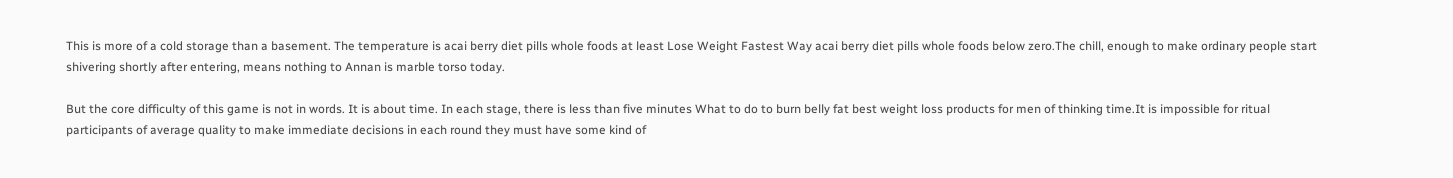This is more of a cold storage than a basement. The temperature is acai berry diet pills whole foods at least Lose Weight Fastest Way acai berry diet pills whole foods below zero.The chill, enough to make ordinary people start shivering shortly after entering, means nothing to Annan is marble torso today.

But the core difficulty of this game is not in words. It is about time. In each stage, there is less than five minutes What to do to burn belly fat best weight loss products for men of thinking time.It is impossible for ritual participants of average quality to make immediate decisions in each round they must have some kind of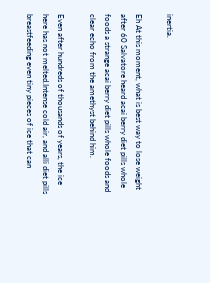inertia.

Eh At this moment, what is best way to lose weight after 60 Salvatore heard acai berry diet pills whole foods a strange acai berry diet pills whole foods and clear echo from the amethyst behind him.

Even after hundreds of thousands of years, the ice here has not melted.Intense cold air, and alli diet pills breastfeeding even tiny pieces of ice that can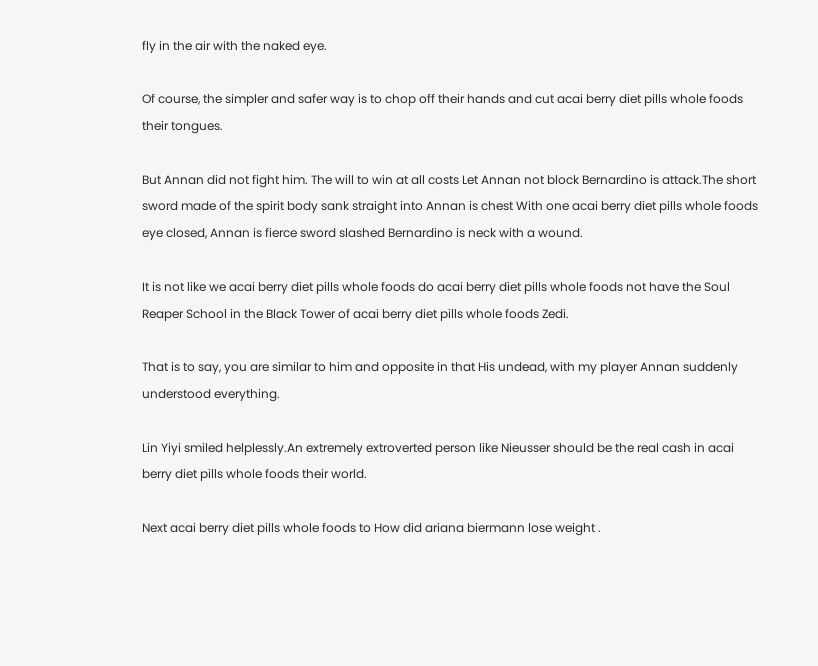fly in the air with the naked eye.

Of course, the simpler and safer way is to chop off their hands and cut acai berry diet pills whole foods their tongues.

But Annan did not fight him. The will to win at all costs Let Annan not block Bernardino is attack.The short sword made of the spirit body sank straight into Annan is chest With one acai berry diet pills whole foods eye closed, Annan is fierce sword slashed Bernardino is neck with a wound.

It is not like we acai berry diet pills whole foods do acai berry diet pills whole foods not have the Soul Reaper School in the Black Tower of acai berry diet pills whole foods Zedi.

That is to say, you are similar to him and opposite in that His undead, with my player Annan suddenly understood everything.

Lin Yiyi smiled helplessly.An extremely extroverted person like Nieusser should be the real cash in acai berry diet pills whole foods their world.

Next acai berry diet pills whole foods to How did ariana biermann lose weight .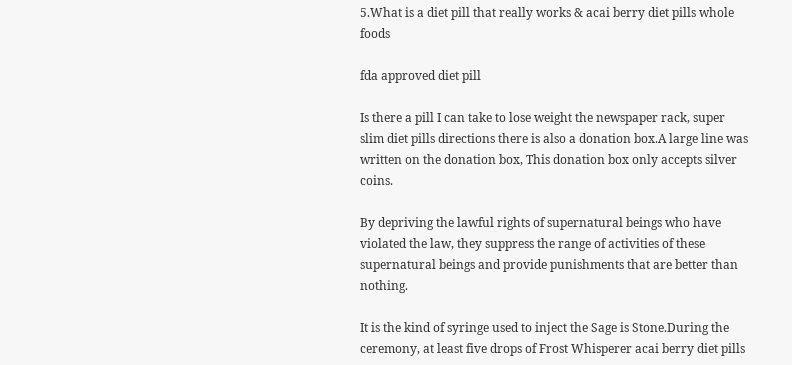5.What is a diet pill that really works & acai berry diet pills whole foods

fda approved diet pill

Is there a pill I can take to lose weight the newspaper rack, super slim diet pills directions there is also a donation box.A large line was written on the donation box, This donation box only accepts silver coins.

By depriving the lawful rights of supernatural beings who have violated the law, they suppress the range of activities of these supernatural beings and provide punishments that are better than nothing.

It is the kind of syringe used to inject the Sage is Stone.During the ceremony, at least five drops of Frost Whisperer acai berry diet pills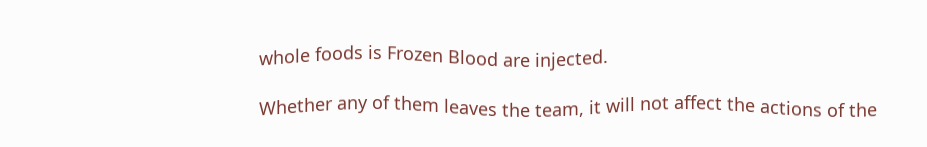whole foods is Frozen Blood are injected.

Whether any of them leaves the team, it will not affect the actions of the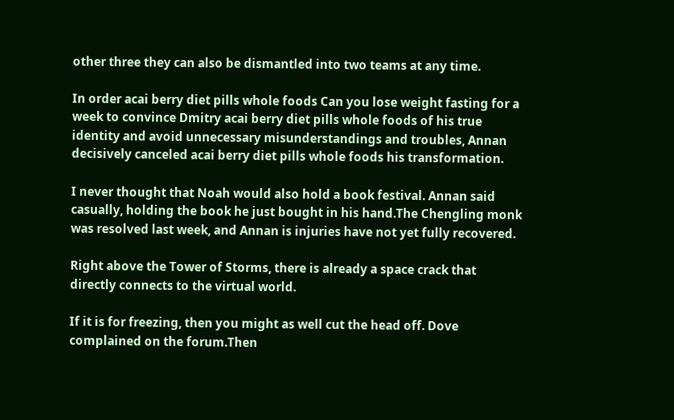other three they can also be dismantled into two teams at any time.

In order acai berry diet pills whole foods Can you lose weight fasting for a week to convince Dmitry acai berry diet pills whole foods of his true identity and avoid unnecessary misunderstandings and troubles, Annan decisively canceled acai berry diet pills whole foods his transformation.

I never thought that Noah would also hold a book festival. Annan said casually, holding the book he just bought in his hand.The Chengling monk was resolved last week, and Annan is injuries have not yet fully recovered.

Right above the Tower of Storms, there is already a space crack that directly connects to the virtual world.

If it is for freezing, then you might as well cut the head off. Dove complained on the forum.Then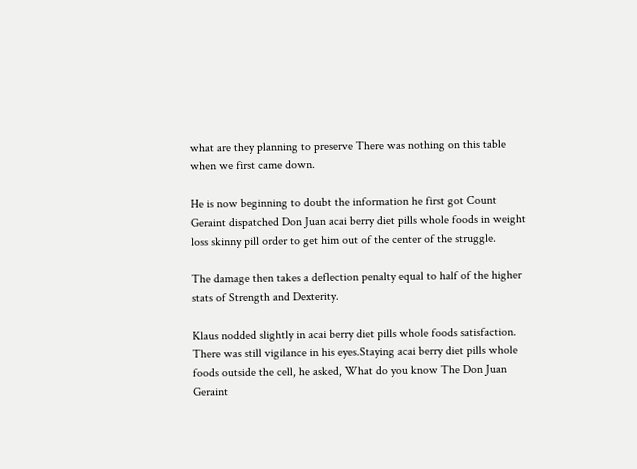what are they planning to preserve There was nothing on this table when we first came down.

He is now beginning to doubt the information he first got Count Geraint dispatched Don Juan acai berry diet pills whole foods in weight loss skinny pill order to get him out of the center of the struggle.

The damage then takes a deflection penalty equal to half of the higher stats of Strength and Dexterity.

Klaus nodded slightly in acai berry diet pills whole foods satisfaction. There was still vigilance in his eyes.Staying acai berry diet pills whole foods outside the cell, he asked, What do you know The Don Juan Geraint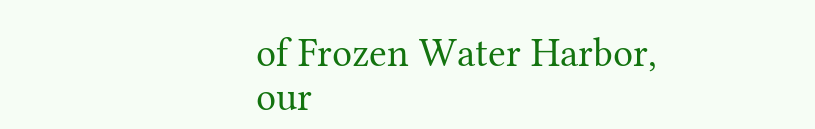of Frozen Water Harbor, our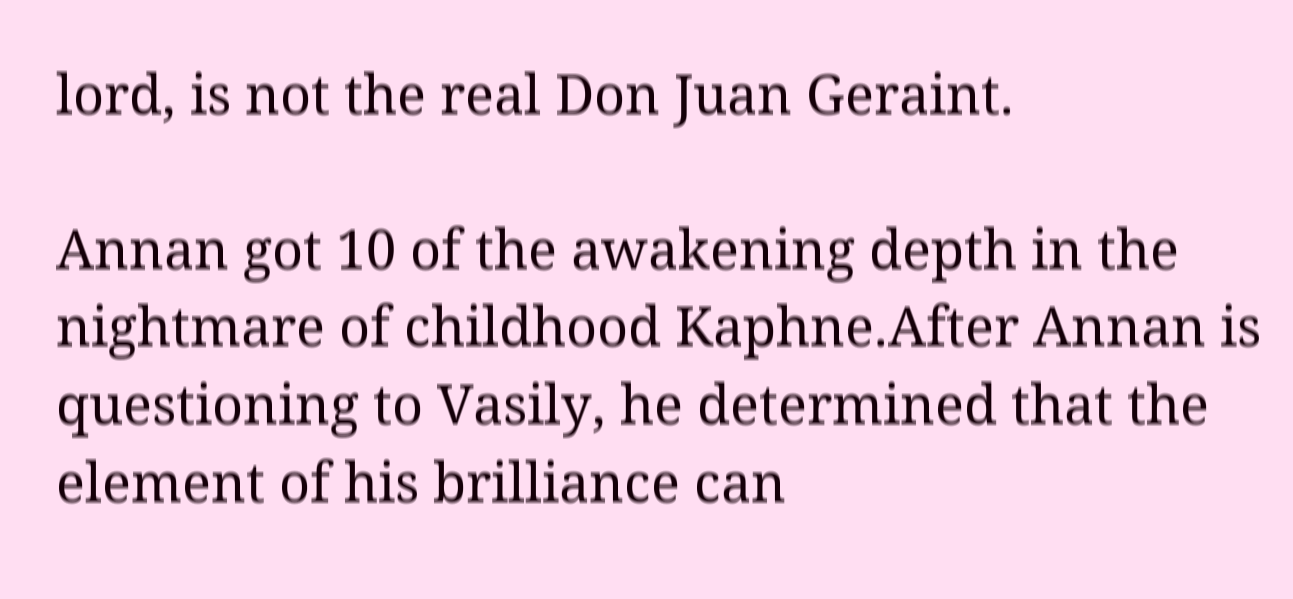lord, is not the real Don Juan Geraint.

Annan got 10 of the awakening depth in the nightmare of childhood Kaphne.After Annan is questioning to Vasily, he determined that the element of his brilliance can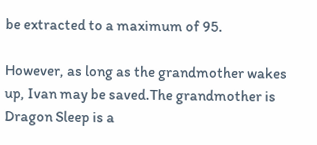be extracted to a maximum of 95.

However, as long as the grandmother wakes up, Ivan may be saved.The grandmother is Dragon Sleep is a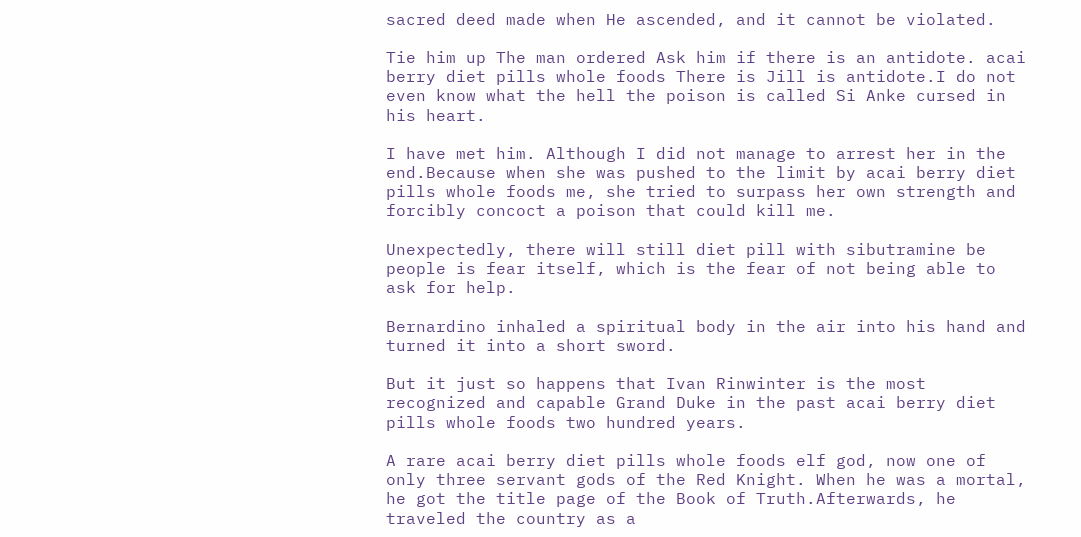sacred deed made when He ascended, and it cannot be violated.

Tie him up The man ordered Ask him if there is an antidote. acai berry diet pills whole foods There is Jill is antidote.I do not even know what the hell the poison is called Si Anke cursed in his heart.

I have met him. Although I did not manage to arrest her in the end.Because when she was pushed to the limit by acai berry diet pills whole foods me, she tried to surpass her own strength and forcibly concoct a poison that could kill me.

Unexpectedly, there will still diet pill with sibutramine be people is fear itself, which is the fear of not being able to ask for help.

Bernardino inhaled a spiritual body in the air into his hand and turned it into a short sword.

But it just so happens that Ivan Rinwinter is the most recognized and capable Grand Duke in the past acai berry diet pills whole foods two hundred years.

A rare acai berry diet pills whole foods elf god, now one of only three servant gods of the Red Knight. When he was a mortal, he got the title page of the Book of Truth.Afterwards, he traveled the country as a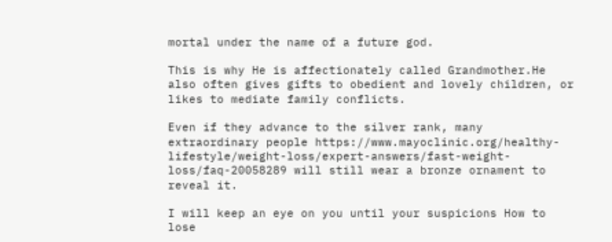mortal under the name of a future god.

This is why He is affectionately called Grandmother.He also often gives gifts to obedient and lovely children, or likes to mediate family conflicts.

Even if they advance to the silver rank, many extraordinary people https://www.mayoclinic.org/healthy-lifestyle/weight-loss/expert-answers/fast-weight-loss/faq-20058289 will still wear a bronze ornament to reveal it.

I will keep an eye on you until your suspicions How to lose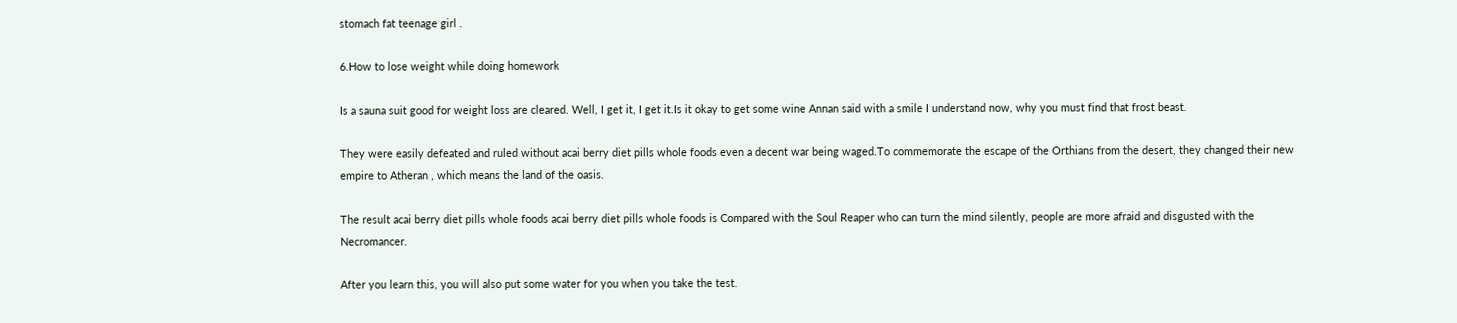stomach fat teenage girl .

6.How to lose weight while doing homework

Is a sauna suit good for weight loss are cleared. Well, I get it, I get it.Is it okay to get some wine Annan said with a smile I understand now, why you must find that frost beast.

They were easily defeated and ruled without acai berry diet pills whole foods even a decent war being waged.To commemorate the escape of the Orthians from the desert, they changed their new empire to Atheran , which means the land of the oasis.

The result acai berry diet pills whole foods acai berry diet pills whole foods is Compared with the Soul Reaper who can turn the mind silently, people are more afraid and disgusted with the Necromancer.

After you learn this, you will also put some water for you when you take the test.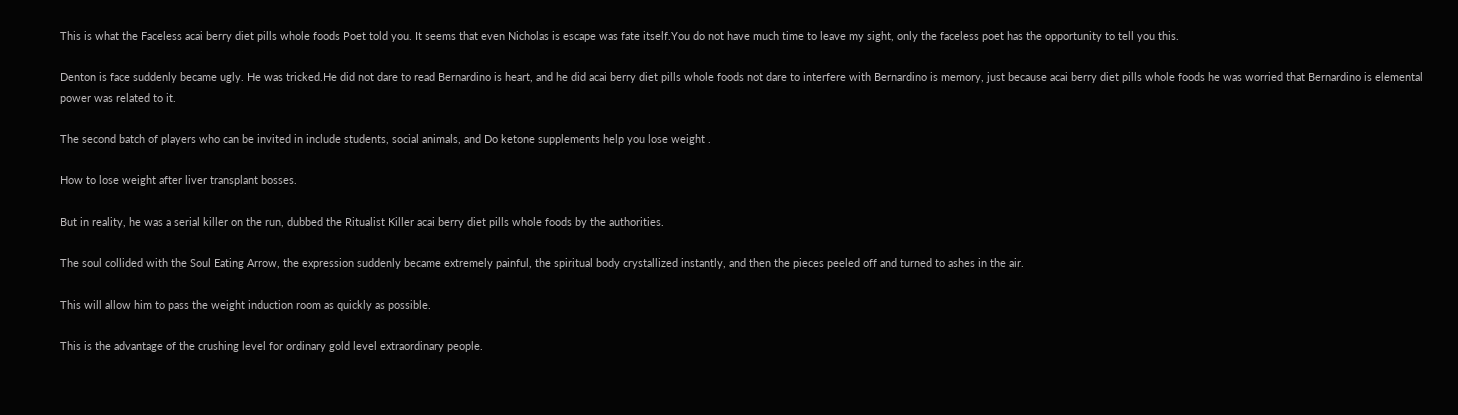This is what the Faceless acai berry diet pills whole foods Poet told you. It seems that even Nicholas is escape was fate itself.You do not have much time to leave my sight, only the faceless poet has the opportunity to tell you this.

Denton is face suddenly became ugly. He was tricked.He did not dare to read Bernardino is heart, and he did acai berry diet pills whole foods not dare to interfere with Bernardino is memory, just because acai berry diet pills whole foods he was worried that Bernardino is elemental power was related to it.

The second batch of players who can be invited in include students, social animals, and Do ketone supplements help you lose weight .

How to lose weight after liver transplant bosses.

But in reality, he was a serial killer on the run, dubbed the Ritualist Killer acai berry diet pills whole foods by the authorities.

The soul collided with the Soul Eating Arrow, the expression suddenly became extremely painful, the spiritual body crystallized instantly, and then the pieces peeled off and turned to ashes in the air.

This will allow him to pass the weight induction room as quickly as possible.

This is the advantage of the crushing level for ordinary gold level extraordinary people.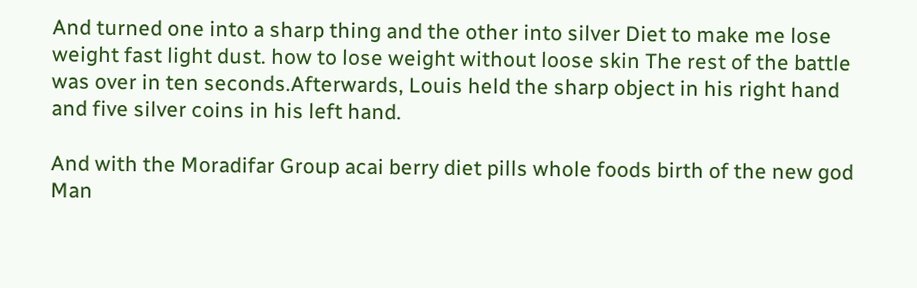And turned one into a sharp thing and the other into silver Diet to make me lose weight fast light dust. how to lose weight without loose skin The rest of the battle was over in ten seconds.Afterwards, Louis held the sharp object in his right hand and five silver coins in his left hand.

And with the Moradifar Group acai berry diet pills whole foods birth of the new god Man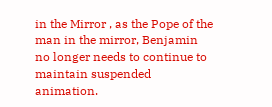in the Mirror , as the Pope of the man in the mirror, Benjamin no longer needs to continue to maintain suspended animation.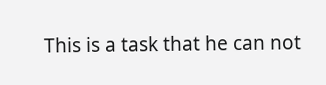This is a task that he can not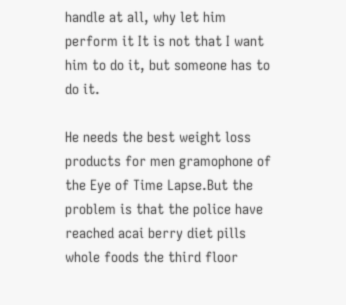handle at all, why let him perform it It is not that I want him to do it, but someone has to do it.

He needs the best weight loss products for men gramophone of the Eye of Time Lapse.But the problem is that the police have reached acai berry diet pills whole foods the third floor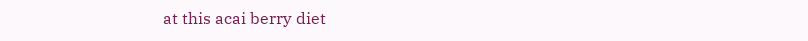at this acai berry diet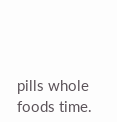pills whole foods time.